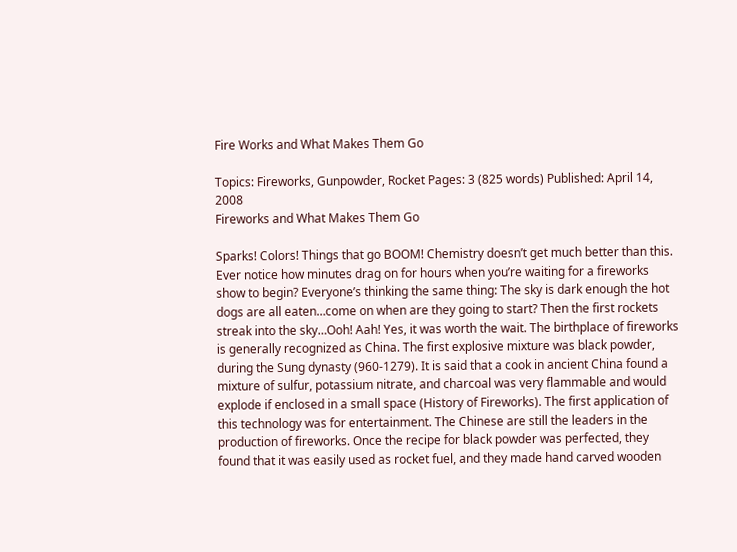Fire Works and What Makes Them Go

Topics: Fireworks, Gunpowder, Rocket Pages: 3 (825 words) Published: April 14, 2008
Fireworks and What Makes Them Go

Sparks! Colors! Things that go BOOM! Chemistry doesn’t get much better than this. Ever notice how minutes drag on for hours when you’re waiting for a fireworks show to begin? Everyone’s thinking the same thing: The sky is dark enough the hot dogs are all eaten…come on when are they going to start? Then the first rockets streak into the sky…Ooh! Aah! Yes, it was worth the wait. The birthplace of fireworks is generally recognized as China. The first explosive mixture was black powder, during the Sung dynasty (960-1279). It is said that a cook in ancient China found a mixture of sulfur, potassium nitrate, and charcoal was very flammable and would explode if enclosed in a small space (History of Fireworks). The first application of this technology was for entertainment. The Chinese are still the leaders in the production of fireworks. Once the recipe for black powder was perfected, they found that it was easily used as rocket fuel, and they made hand carved wooden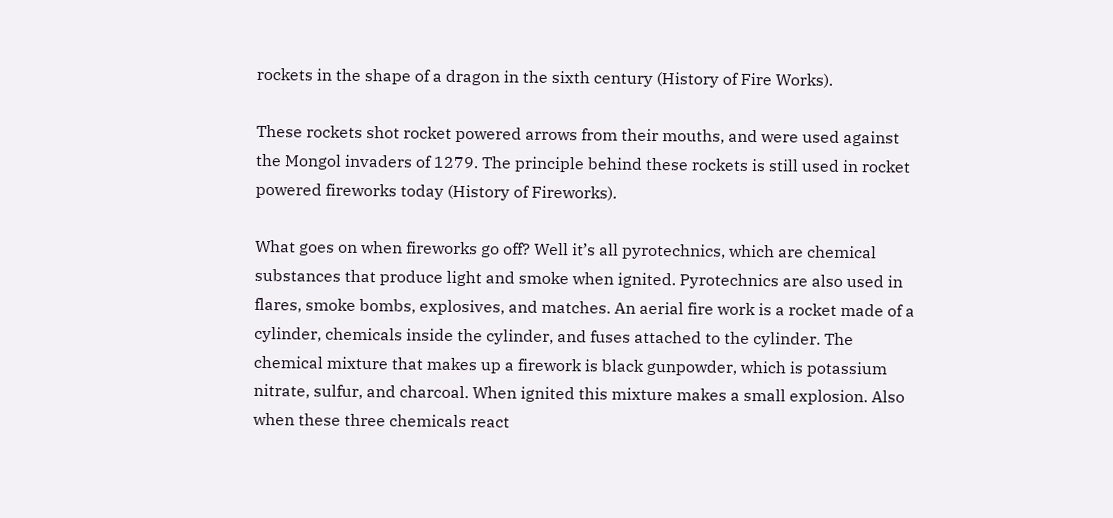rockets in the shape of a dragon in the sixth century (History of Fire Works).

These rockets shot rocket powered arrows from their mouths, and were used against the Mongol invaders of 1279. The principle behind these rockets is still used in rocket powered fireworks today (History of Fireworks).

What goes on when fireworks go off? Well it’s all pyrotechnics, which are chemical substances that produce light and smoke when ignited. Pyrotechnics are also used in flares, smoke bombs, explosives, and matches. An aerial fire work is a rocket made of a cylinder, chemicals inside the cylinder, and fuses attached to the cylinder. The chemical mixture that makes up a firework is black gunpowder, which is potassium nitrate, sulfur, and charcoal. When ignited this mixture makes a small explosion. Also when these three chemicals react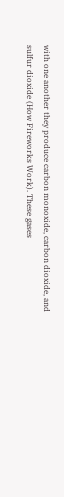with one another they produce carbon monoxide, carbon dioxide, and sulfur dioxide (How Fireworks Work). These gases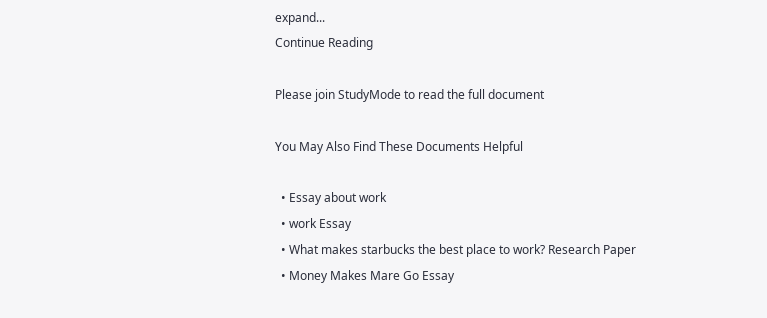expand...
Continue Reading

Please join StudyMode to read the full document

You May Also Find These Documents Helpful

  • Essay about work
  • work Essay
  • What makes starbucks the best place to work? Research Paper
  • Money Makes Mare Go Essay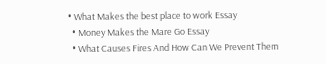• What Makes the best place to work Essay
  • Money Makes the Mare Go Essay
  • What Causes Fires And How Can We Prevent Them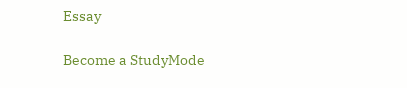Essay

Become a StudyMode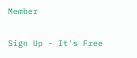Member

Sign Up - It's Free